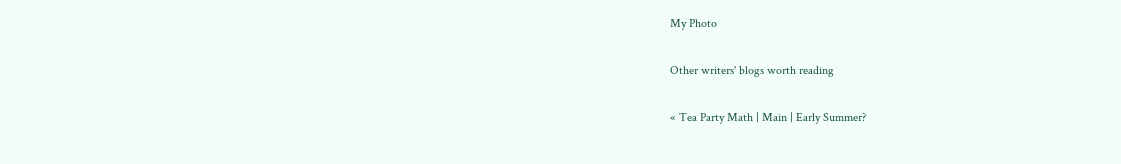My Photo

Other writers' blogs worth reading

« Tea Party Math | Main | Early Summer?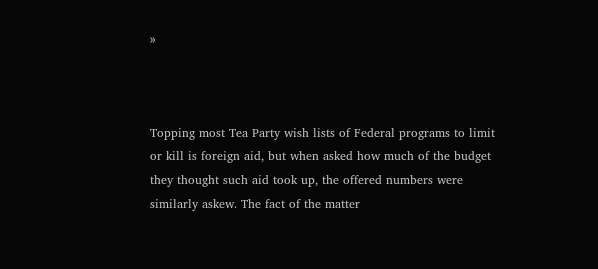»



Topping most Tea Party wish lists of Federal programs to limit or kill is foreign aid, but when asked how much of the budget they thought such aid took up, the offered numbers were similarly askew. The fact of the matter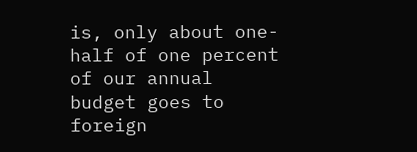is, only about one-half of one percent of our annual budget goes to foreign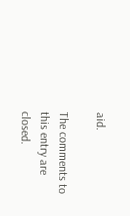aid.

The comments to this entry are closed.